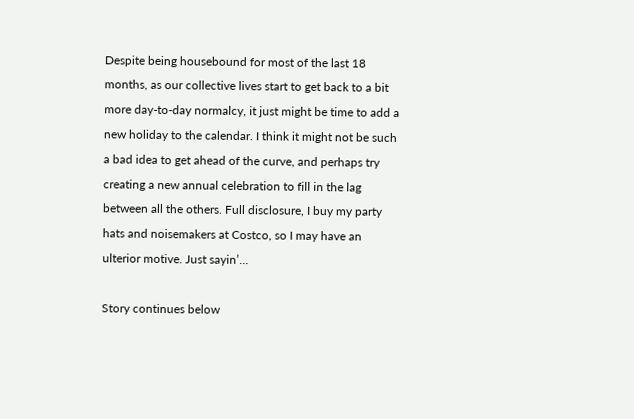Despite being housebound for most of the last 18 months, as our collective lives start to get back to a bit more day-to-day normalcy, it just might be time to add a new holiday to the calendar. I think it might not be such a bad idea to get ahead of the curve, and perhaps try creating a new annual celebration to fill in the lag between all the others. Full disclosure, I buy my party hats and noisemakers at Costco, so I may have an ulterior motive. Just sayin’…

Story continues below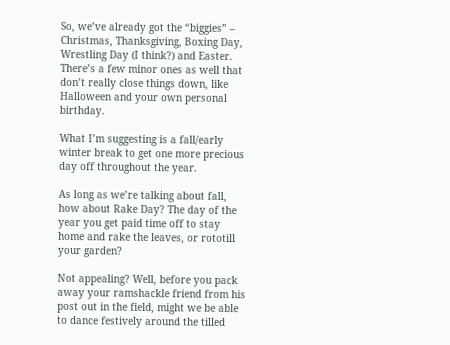So, we’ve already got the “biggies” – Christmas, Thanksgiving, Boxing Day, Wrestling Day (I think?) and Easter. There’s a few minor ones as well that don’t really close things down, like Halloween and your own personal birthday.

What I’m suggesting is a fall/early winter break to get one more precious day off throughout the year.

As long as we’re talking about fall, how about Rake Day? The day of the year you get paid time off to stay home and rake the leaves, or rototill your garden?

Not appealing? Well, before you pack away your ramshackle friend from his post out in the field, might we be able to dance festively around the tilled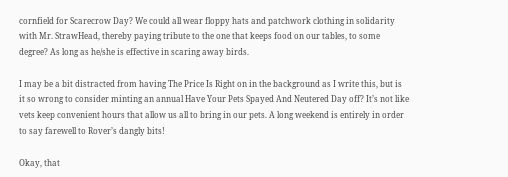cornfield for Scarecrow Day? We could all wear floppy hats and patchwork clothing in solidarity with Mr. StrawHead, thereby paying tribute to the one that keeps food on our tables, to some degree? As long as he/she is effective in scaring away birds.

I may be a bit distracted from having The Price Is Right on in the background as I write this, but is it so wrong to consider minting an annual Have Your Pets Spayed And Neutered Day off? It’s not like vets keep convenient hours that allow us all to bring in our pets. A long weekend is entirely in order to say farewell to Rover’s dangly bits!

Okay, that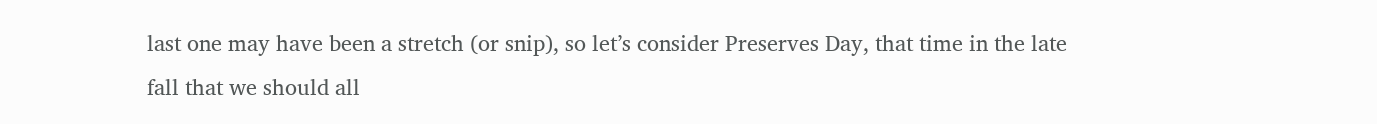last one may have been a stretch (or snip), so let’s consider Preserves Day, that time in the late fall that we should all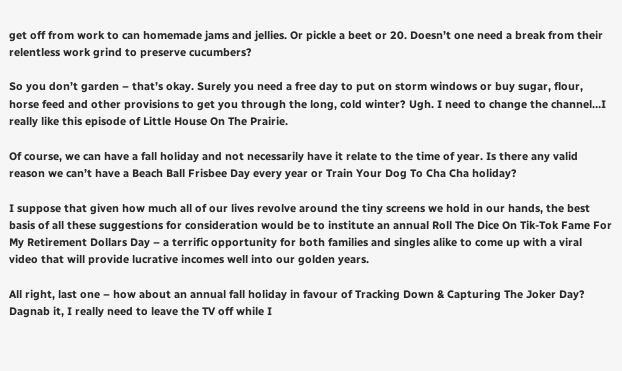get off from work to can homemade jams and jellies. Or pickle a beet or 20. Doesn’t one need a break from their relentless work grind to preserve cucumbers?

So you don’t garden – that’s okay. Surely you need a free day to put on storm windows or buy sugar, flour, horse feed and other provisions to get you through the long, cold winter? Ugh. I need to change the channel…I really like this episode of Little House On The Prairie.

Of course, we can have a fall holiday and not necessarily have it relate to the time of year. Is there any valid reason we can’t have a Beach Ball Frisbee Day every year or Train Your Dog To Cha Cha holiday?

I suppose that given how much all of our lives revolve around the tiny screens we hold in our hands, the best basis of all these suggestions for consideration would be to institute an annual Roll The Dice On Tik-Tok Fame For My Retirement Dollars Day – a terrific opportunity for both families and singles alike to come up with a viral video that will provide lucrative incomes well into our golden years.

All right, last one – how about an annual fall holiday in favour of Tracking Down & Capturing The Joker Day? Dagnab it, I really need to leave the TV off while I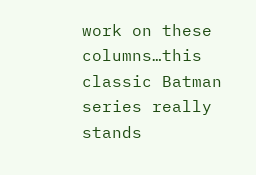work on these columns…this classic Batman series really stands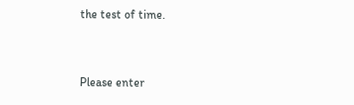the test of time.


Please enter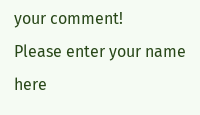your comment!
Please enter your name here